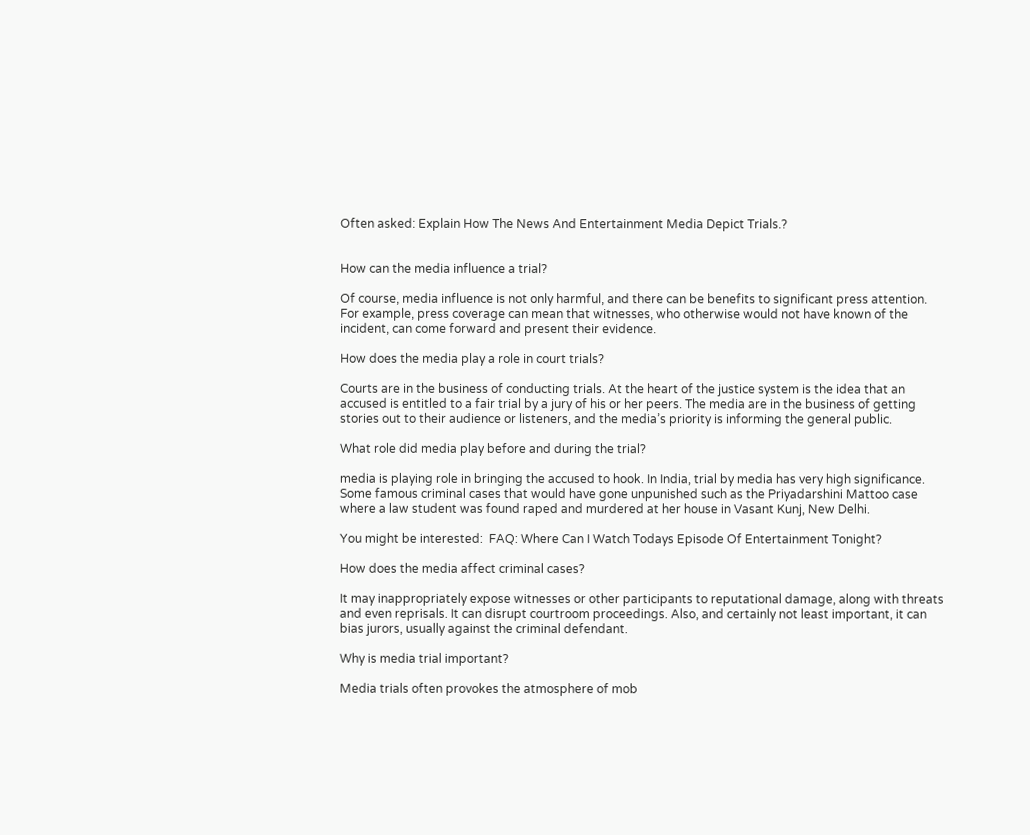Often asked: Explain How The News And Entertainment Media Depict Trials.?


How can the media influence a trial?

Of course, media influence is not only harmful, and there can be benefits to significant press attention. For example, press coverage can mean that witnesses, who otherwise would not have known of the incident, can come forward and present their evidence.

How does the media play a role in court trials?

Courts are in the business of conducting trials. At the heart of the justice system is the idea that an accused is entitled to a fair trial by a jury of his or her peers. The media are in the business of getting stories out to their audience or listeners, and the media’s priority is informing the general public.

What role did media play before and during the trial?

media is playing role in bringing the accused to hook. In India, trial by media has very high significance. Some famous criminal cases that would have gone unpunished such as the Priyadarshini Mattoo case where a law student was found raped and murdered at her house in Vasant Kunj, New Delhi.

You might be interested:  FAQ: Where Can I Watch Todays Episode Of Entertainment Tonight?

How does the media affect criminal cases?

It may inappropriately expose witnesses or other participants to reputational damage, along with threats and even reprisals. It can disrupt courtroom proceedings. Also, and certainly not least important, it can bias jurors, usually against the criminal defendant.

Why is media trial important?

Media trials often provokes the atmosphere of mob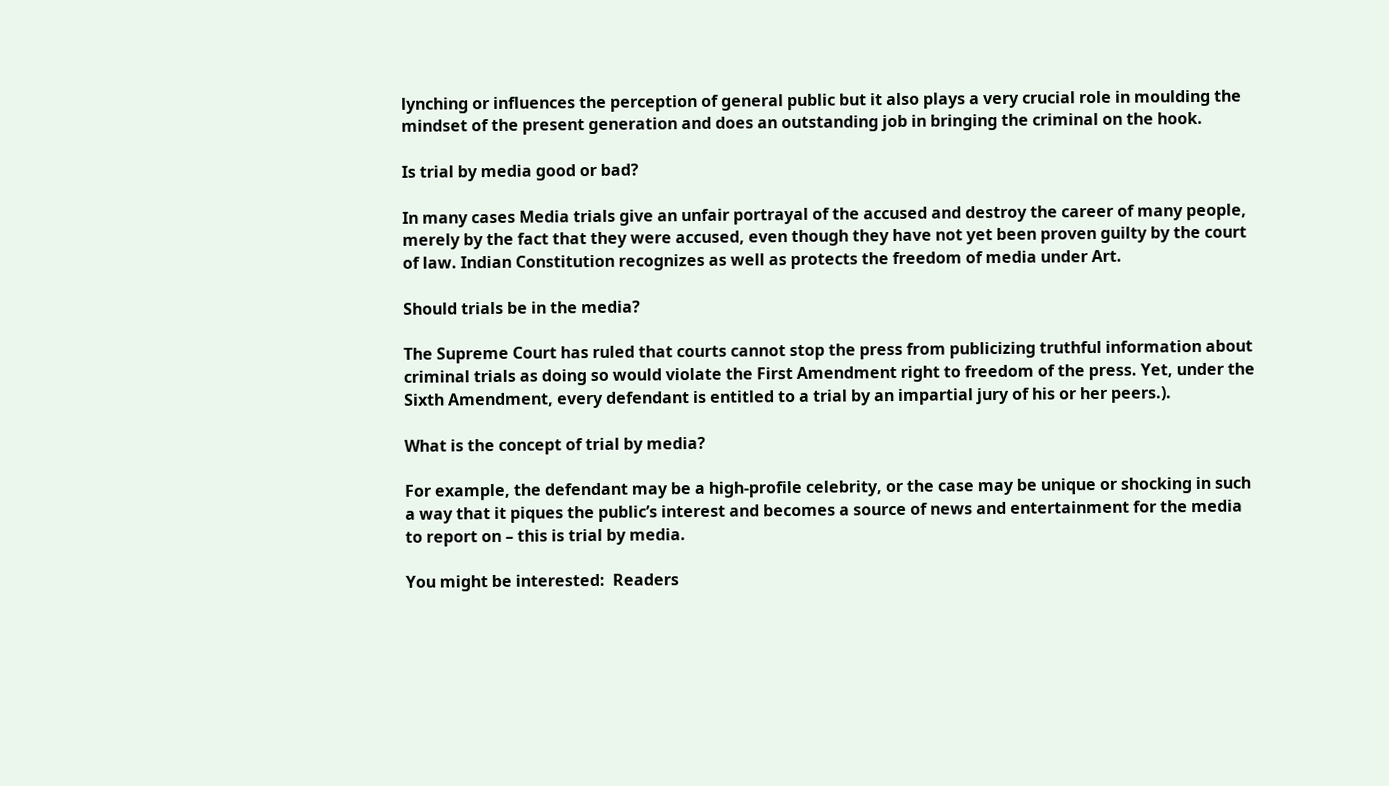lynching or influences the perception of general public but it also plays a very crucial role in moulding the mindset of the present generation and does an outstanding job in bringing the criminal on the hook.

Is trial by media good or bad?

In many cases Media trials give an unfair portrayal of the accused and destroy the career of many people, merely by the fact that they were accused, even though they have not yet been proven guilty by the court of law. Indian Constitution recognizes as well as protects the freedom of media under Art.

Should trials be in the media?

The Supreme Court has ruled that courts cannot stop the press from publicizing truthful information about criminal trials as doing so would violate the First Amendment right to freedom of the press. Yet, under the Sixth Amendment, every defendant is entitled to a trial by an impartial jury of his or her peers.).

What is the concept of trial by media?

For example, the defendant may be a high-profile celebrity, or the case may be unique or shocking in such a way that it piques the public’s interest and becomes a source of news and entertainment for the media to report on – this is trial by media.

You might be interested:  Readers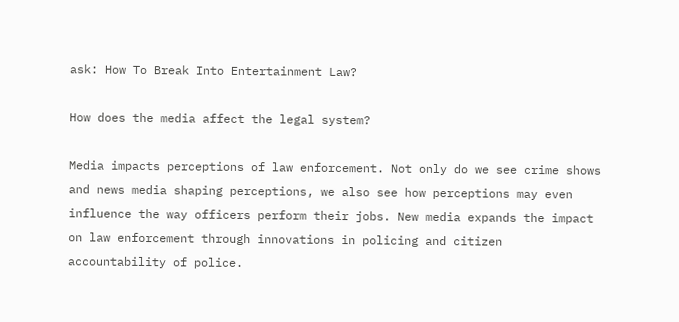ask: How To Break Into Entertainment Law?

How does the media affect the legal system?

Media impacts perceptions of law enforcement. Not only do we see crime shows and news media shaping perceptions, we also see how perceptions may even influence the way officers perform their jobs. New media expands the impact on law enforcement through innovations in policing and citizen accountability of police.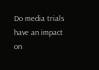Do media trials have an impact on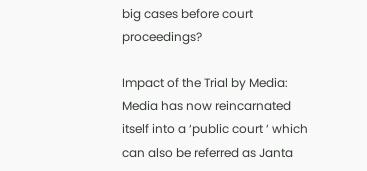big cases before court proceedings?

Impact of the Trial by Media: Media has now reincarnated itself into a ‘public court ‘ which can also be referred as Janta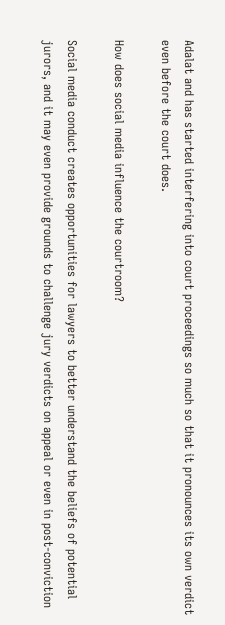Adalat and has started interfering into court proceedings so much so that it pronounces its own verdict even before the court does.

How does social media influence the courtroom?

Social media conduct creates opportunities for lawyers to better understand the beliefs of potential jurors, and it may even provide grounds to challenge jury verdicts on appeal or even in post-conviction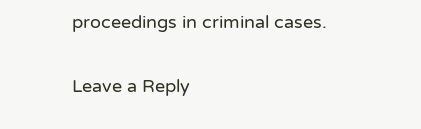proceedings in criminal cases.

Leave a Reply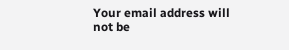Your email address will not be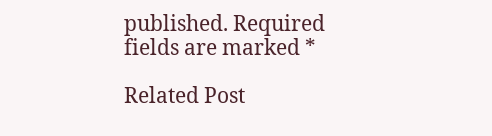published. Required fields are marked *

Related Post